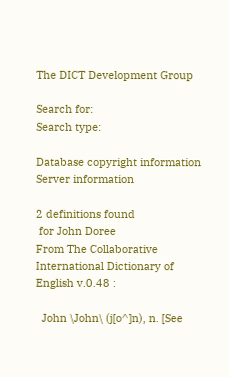The DICT Development Group

Search for:
Search type:

Database copyright information
Server information

2 definitions found
 for John Doree
From The Collaborative International Dictionary of English v.0.48 :

  John \John\ (j[o^]n), n. [See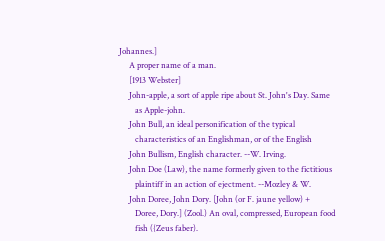Johannes.]
     A proper name of a man.
     [1913 Webster]
     John-apple, a sort of apple ripe about St. John's Day. Same
        as Apple-john.
     John Bull, an ideal personification of the typical
        characteristics of an Englishman, or of the English
     John Bullism, English character. --W. Irving.
     John Doe (Law), the name formerly given to the fictitious
        plaintiff in an action of ejectment. --Mozley & W.
     John Doree, John Dory. [John (or F. jaune yellow) +
        Doree, Dory.] (Zool.) An oval, compressed, European food
        fish ({Zeus faber).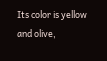Its color is yellow and olive,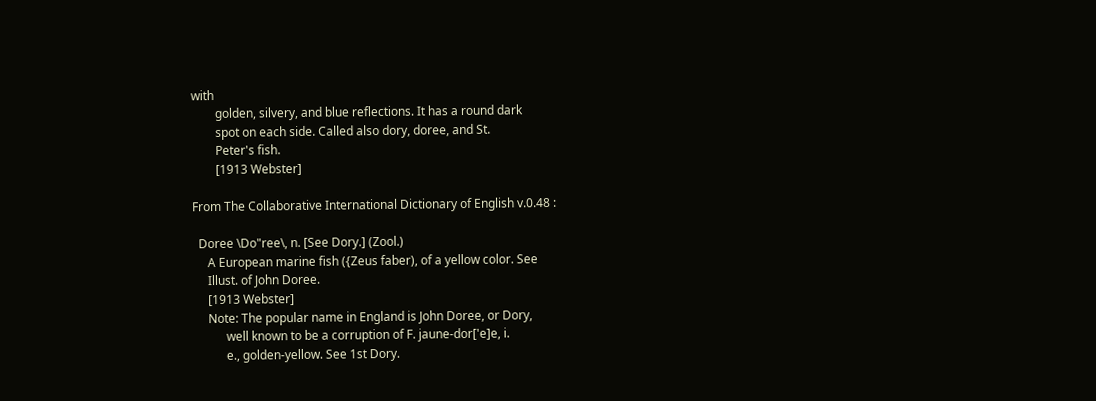with
        golden, silvery, and blue reflections. It has a round dark
        spot on each side. Called also dory, doree, and St.
        Peter's fish.
        [1913 Webster]

From The Collaborative International Dictionary of English v.0.48 :

  Doree \Do"ree\, n. [See Dory.] (Zool.)
     A European marine fish ({Zeus faber), of a yellow color. See
     Illust. of John Doree.
     [1913 Webster]
     Note: The popular name in England is John Doree, or Dory,
           well known to be a corruption of F. jaune-dor['e]e, i.
           e., golden-yellow. See 1st Dory.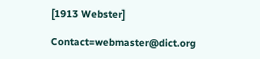[1913 Webster]

Contact=webmaster@dict.org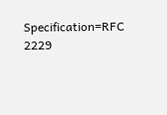Specification=RFC 2229